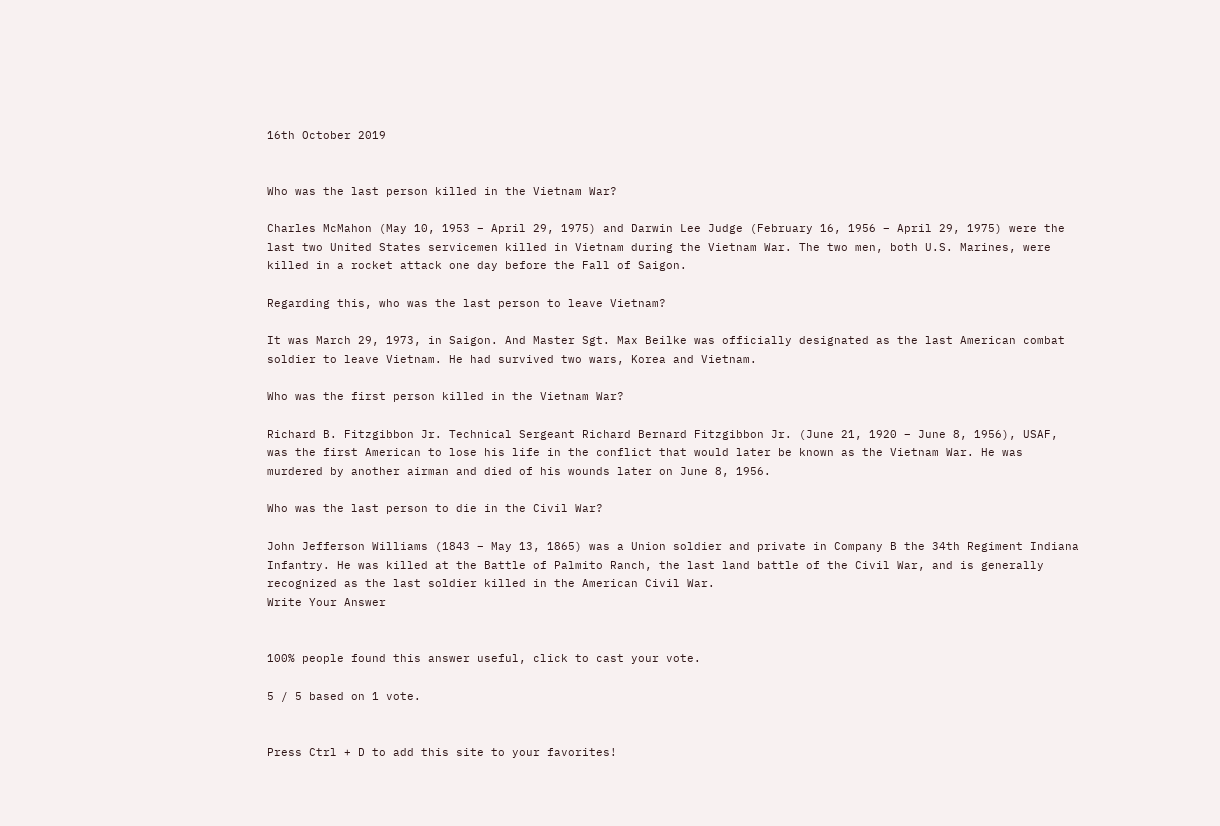16th October 2019


Who was the last person killed in the Vietnam War?

Charles McMahon (May 10, 1953 – April 29, 1975) and Darwin Lee Judge (February 16, 1956 – April 29, 1975) were the last two United States servicemen killed in Vietnam during the Vietnam War. The two men, both U.S. Marines, were killed in a rocket attack one day before the Fall of Saigon.

Regarding this, who was the last person to leave Vietnam?

It was March 29, 1973, in Saigon. And Master Sgt. Max Beilke was officially designated as the last American combat soldier to leave Vietnam. He had survived two wars, Korea and Vietnam.

Who was the first person killed in the Vietnam War?

Richard B. Fitzgibbon Jr. Technical Sergeant Richard Bernard Fitzgibbon Jr. (June 21, 1920 – June 8, 1956), USAF, was the first American to lose his life in the conflict that would later be known as the Vietnam War. He was murdered by another airman and died of his wounds later on June 8, 1956.

Who was the last person to die in the Civil War?

John Jefferson Williams (1843 – May 13, 1865) was a Union soldier and private in Company B the 34th Regiment Indiana Infantry. He was killed at the Battle of Palmito Ranch, the last land battle of the Civil War, and is generally recognized as the last soldier killed in the American Civil War.
Write Your Answer


100% people found this answer useful, click to cast your vote.

5 / 5 based on 1 vote.


Press Ctrl + D to add this site to your favorites!